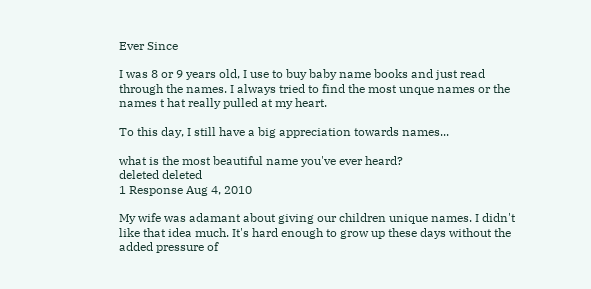Ever Since

I was 8 or 9 years old, I use to buy baby name books and just read through the names. I always tried to find the most unque names or the names t hat really pulled at my heart.

To this day, I still have a big appreciation towards names...

what is the most beautiful name you've ever heard?
deleted deleted
1 Response Aug 4, 2010

My wife was adamant about giving our children unique names. I didn't like that idea much. It's hard enough to grow up these days without the added pressure of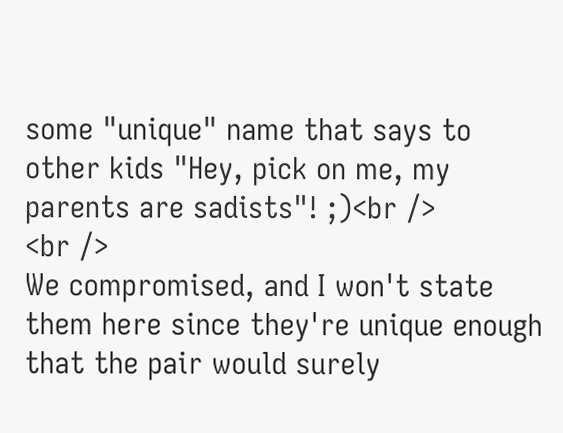some "unique" name that says to other kids "Hey, pick on me, my parents are sadists"! ;)<br />
<br />
We compromised, and I won't state them here since they're unique enough that the pair would surely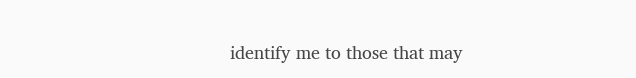identify me to those that may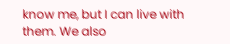know me, but I can live with them. We also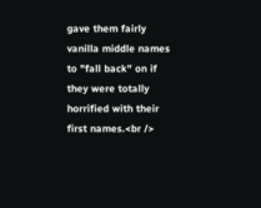gave them fairly vanilla middle names to "fall back" on if they were totally horrified with their first names.<br />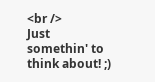<br />
Just somethin' to think about! ;)